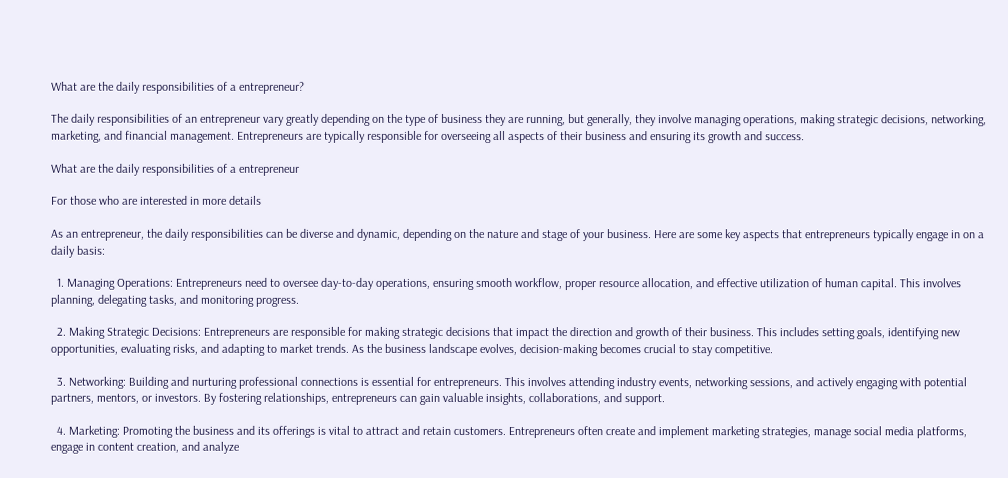What are the daily responsibilities of a entrepreneur?

The daily responsibilities of an entrepreneur vary greatly depending on the type of business they are running, but generally, they involve managing operations, making strategic decisions, networking, marketing, and financial management. Entrepreneurs are typically responsible for overseeing all aspects of their business and ensuring its growth and success.

What are the daily responsibilities of a entrepreneur

For those who are interested in more details

As an entrepreneur, the daily responsibilities can be diverse and dynamic, depending on the nature and stage of your business. Here are some key aspects that entrepreneurs typically engage in on a daily basis:

  1. Managing Operations: Entrepreneurs need to oversee day-to-day operations, ensuring smooth workflow, proper resource allocation, and effective utilization of human capital. This involves planning, delegating tasks, and monitoring progress.

  2. Making Strategic Decisions: Entrepreneurs are responsible for making strategic decisions that impact the direction and growth of their business. This includes setting goals, identifying new opportunities, evaluating risks, and adapting to market trends. As the business landscape evolves, decision-making becomes crucial to stay competitive.

  3. Networking: Building and nurturing professional connections is essential for entrepreneurs. This involves attending industry events, networking sessions, and actively engaging with potential partners, mentors, or investors. By fostering relationships, entrepreneurs can gain valuable insights, collaborations, and support.

  4. Marketing: Promoting the business and its offerings is vital to attract and retain customers. Entrepreneurs often create and implement marketing strategies, manage social media platforms, engage in content creation, and analyze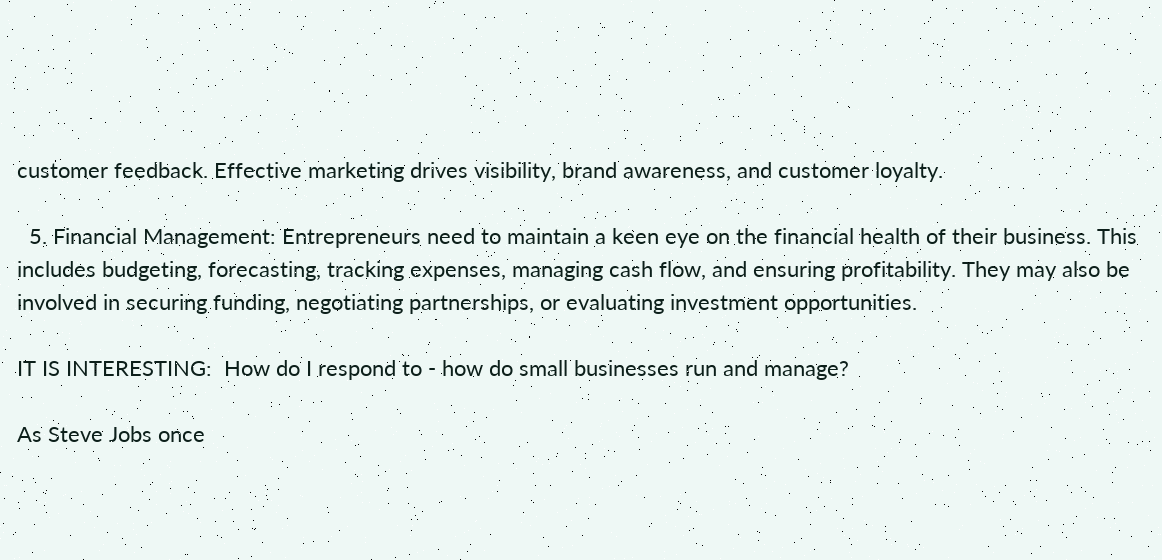customer feedback. Effective marketing drives visibility, brand awareness, and customer loyalty.

  5. Financial Management: Entrepreneurs need to maintain a keen eye on the financial health of their business. This includes budgeting, forecasting, tracking expenses, managing cash flow, and ensuring profitability. They may also be involved in securing funding, negotiating partnerships, or evaluating investment opportunities.

IT IS INTERESTING:  How do I respond to - how do small businesses run and manage?

As Steve Jobs once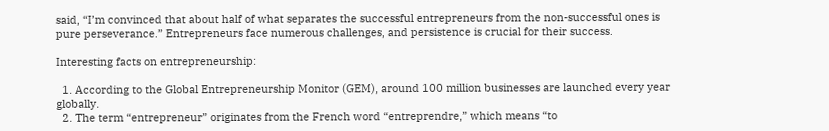said, “I’m convinced that about half of what separates the successful entrepreneurs from the non-successful ones is pure perseverance.” Entrepreneurs face numerous challenges, and persistence is crucial for their success.

Interesting facts on entrepreneurship:

  1. According to the Global Entrepreneurship Monitor (GEM), around 100 million businesses are launched every year globally.
  2. The term “entrepreneur” originates from the French word “entreprendre,” which means “to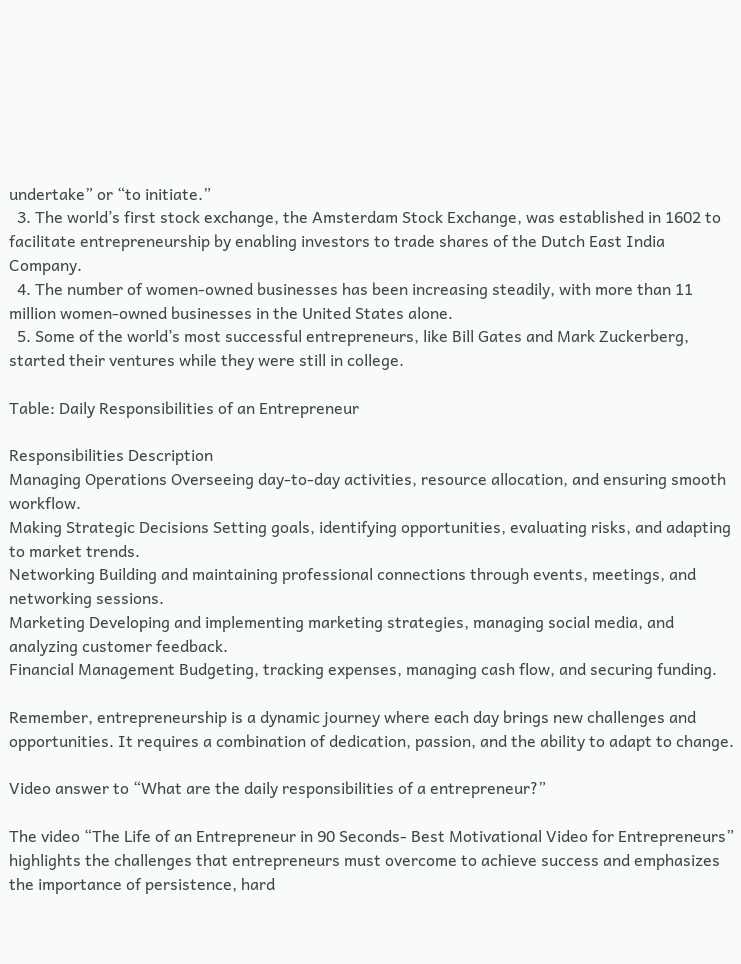undertake” or “to initiate.”
  3. The world’s first stock exchange, the Amsterdam Stock Exchange, was established in 1602 to facilitate entrepreneurship by enabling investors to trade shares of the Dutch East India Company.
  4. The number of women-owned businesses has been increasing steadily, with more than 11 million women-owned businesses in the United States alone.
  5. Some of the world’s most successful entrepreneurs, like Bill Gates and Mark Zuckerberg, started their ventures while they were still in college.

Table: Daily Responsibilities of an Entrepreneur

Responsibilities Description
Managing Operations Overseeing day-to-day activities, resource allocation, and ensuring smooth workflow.
Making Strategic Decisions Setting goals, identifying opportunities, evaluating risks, and adapting to market trends.
Networking Building and maintaining professional connections through events, meetings, and networking sessions.
Marketing Developing and implementing marketing strategies, managing social media, and analyzing customer feedback.
Financial Management Budgeting, tracking expenses, managing cash flow, and securing funding.

Remember, entrepreneurship is a dynamic journey where each day brings new challenges and opportunities. It requires a combination of dedication, passion, and the ability to adapt to change.

Video answer to “What are the daily responsibilities of a entrepreneur?”

The video “The Life of an Entrepreneur in 90 Seconds- Best Motivational Video for Entrepreneurs” highlights the challenges that entrepreneurs must overcome to achieve success and emphasizes the importance of persistence, hard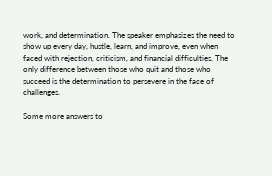work, and determination. The speaker emphasizes the need to show up every day, hustle, learn, and improve, even when faced with rejection, criticism, and financial difficulties. The only difference between those who quit and those who succeed is the determination to persevere in the face of challenges.

Some more answers to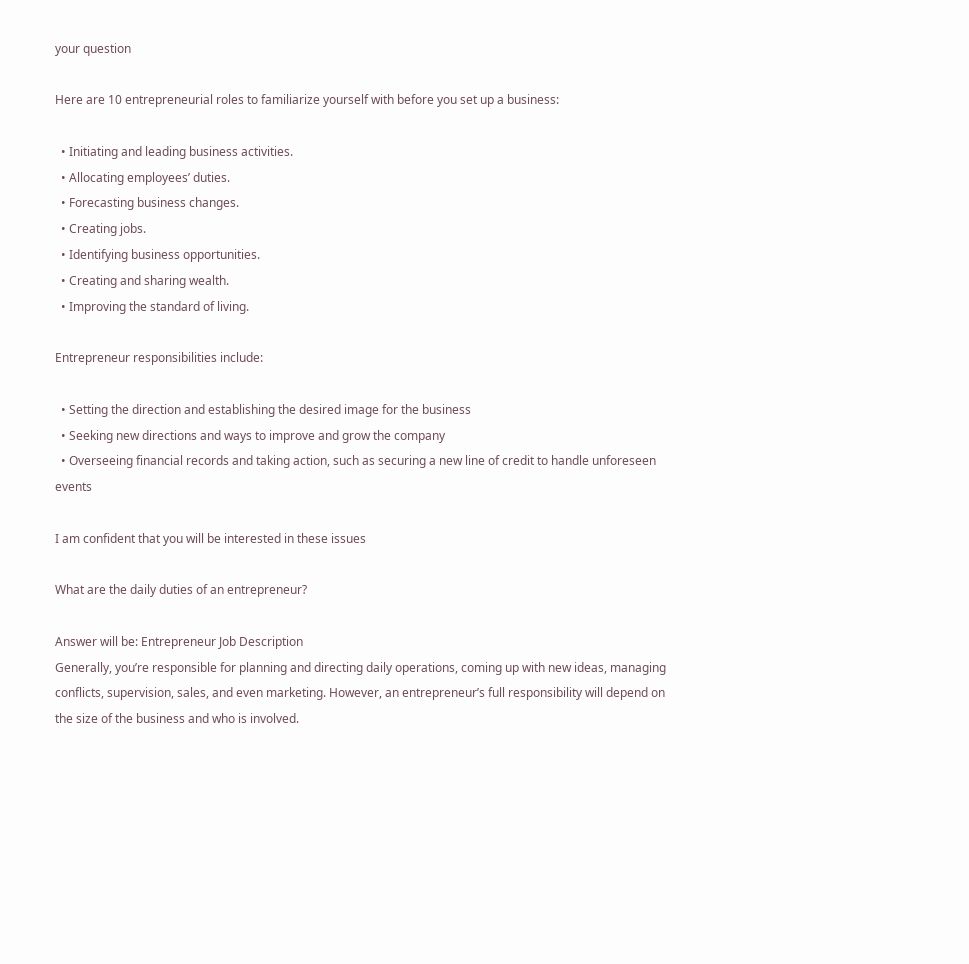your question

Here are 10 entrepreneurial roles to familiarize yourself with before you set up a business:

  • Initiating and leading business activities.
  • Allocating employees’ duties.
  • Forecasting business changes.
  • Creating jobs.
  • Identifying business opportunities.
  • Creating and sharing wealth.
  • Improving the standard of living.

Entrepreneur responsibilities include:

  • Setting the direction and establishing the desired image for the business
  • Seeking new directions and ways to improve and grow the company
  • Overseeing financial records and taking action, such as securing a new line of credit to handle unforeseen events

I am confident that you will be interested in these issues

What are the daily duties of an entrepreneur?

Answer will be: Entrepreneur Job Description
Generally, you’re responsible for planning and directing daily operations, coming up with new ideas, managing conflicts, supervision, sales, and even marketing. However, an entrepreneur’s full responsibility will depend on the size of the business and who is involved.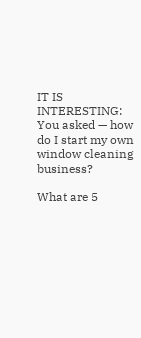IT IS INTERESTING:  You asked — how do I start my own window cleaning business?

What are 5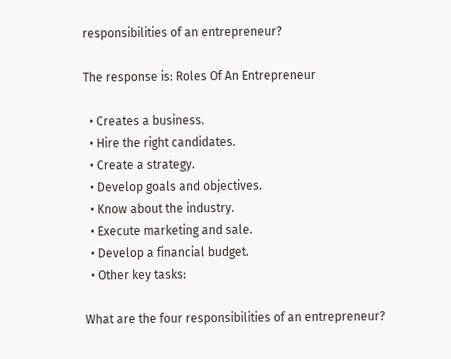responsibilities of an entrepreneur?

The response is: Roles Of An Entrepreneur

  • Creates a business.
  • Hire the right candidates.
  • Create a strategy.
  • Develop goals and objectives.
  • Know about the industry.
  • Execute marketing and sale.
  • Develop a financial budget.
  • Other key tasks:

What are the four responsibilities of an entrepreneur?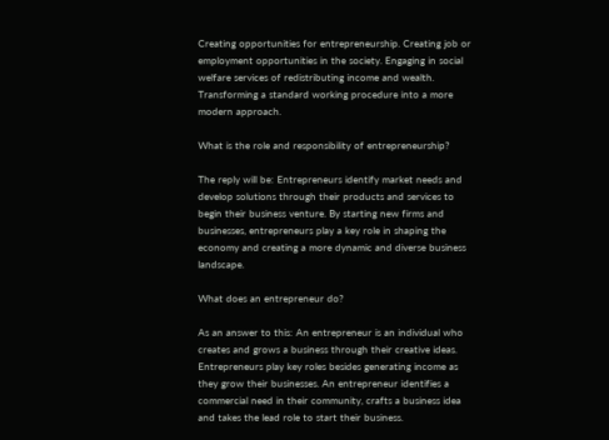Creating opportunities for entrepreneurship. Creating job or employment opportunities in the society. Engaging in social welfare services of redistributing income and wealth. Transforming a standard working procedure into a more modern approach.

What is the role and responsibility of entrepreneurship?

The reply will be: Entrepreneurs identify market needs and develop solutions through their products and services to begin their business venture. By starting new firms and businesses, entrepreneurs play a key role in shaping the economy and creating a more dynamic and diverse business landscape.

What does an entrepreneur do?

As an answer to this: An entrepreneur is an individual who creates and grows a business through their creative ideas. Entrepreneurs play key roles besides generating income as they grow their businesses. An entrepreneur identifies a commercial need in their community, crafts a business idea and takes the lead role to start their business.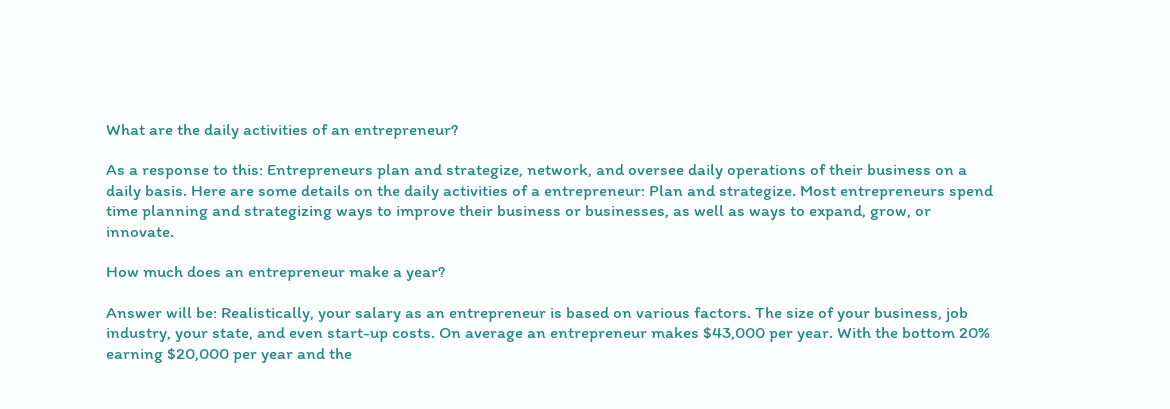What are the daily activities of an entrepreneur?

As a response to this: Entrepreneurs plan and strategize, network, and oversee daily operations of their business on a daily basis. Here are some details on the daily activities of a entrepreneur: Plan and strategize. Most entrepreneurs spend time planning and strategizing ways to improve their business or businesses, as well as ways to expand, grow, or innovate.

How much does an entrepreneur make a year?

Answer will be: Realistically, your salary as an entrepreneur is based on various factors. The size of your business, job industry, your state, and even start-up costs. On average an entrepreneur makes $43,000 per year. With the bottom 20% earning $20,000 per year and the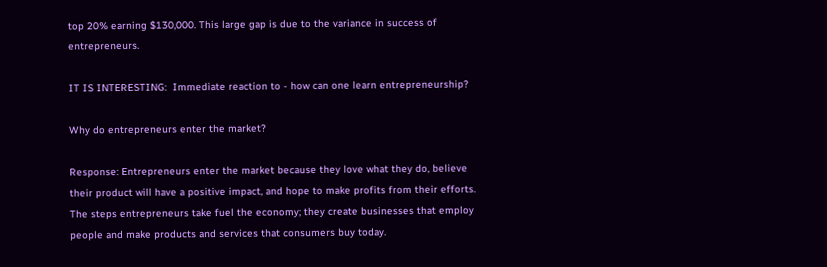top 20% earning $130,000. This large gap is due to the variance in success of entrepreneurs.

IT IS INTERESTING:  Immediate reaction to - how can one learn entrepreneurship?

Why do entrepreneurs enter the market?

Response: Entrepreneurs enter the market because they love what they do, believe their product will have a positive impact, and hope to make profits from their efforts. The steps entrepreneurs take fuel the economy; they create businesses that employ people and make products and services that consumers buy today.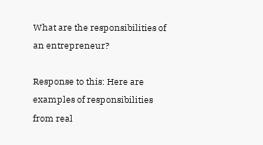What are the responsibilities of an entrepreneur?

Response to this: Here are examples of responsibilities from real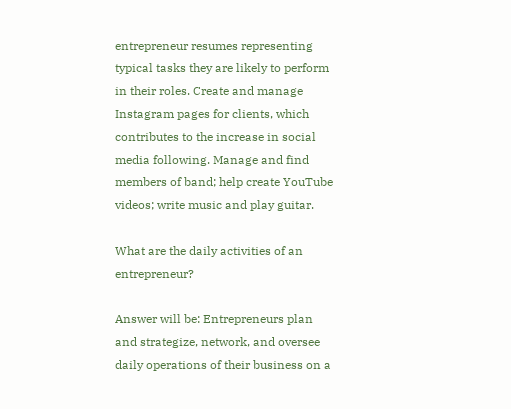entrepreneur resumes representing typical tasks they are likely to perform in their roles. Create and manage Instagram pages for clients, which contributes to the increase in social media following. Manage and find members of band; help create YouTube videos; write music and play guitar.

What are the daily activities of an entrepreneur?

Answer will be: Entrepreneurs plan and strategize, network, and oversee daily operations of their business on a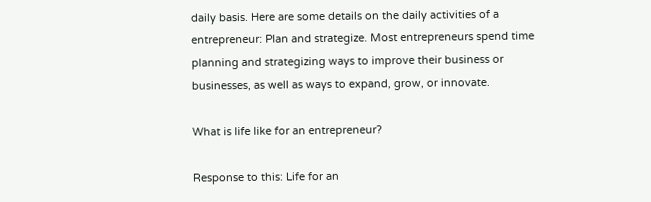daily basis. Here are some details on the daily activities of a entrepreneur: Plan and strategize. Most entrepreneurs spend time planning and strategizing ways to improve their business or businesses, as well as ways to expand, grow, or innovate.

What is life like for an entrepreneur?

Response to this: Life for an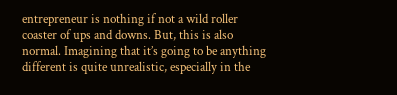entrepreneur is nothing if not a wild roller coaster of ups and downs. But, this is also normal. Imagining that it’s going to be anything different is quite unrealistic, especially in the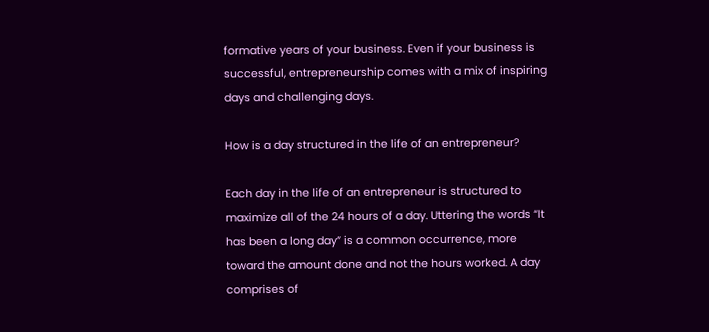formative years of your business. Even if your business is successful, entrepreneurship comes with a mix of inspiring days and challenging days.

How is a day structured in the life of an entrepreneur?

Each day in the life of an entrepreneur is structured to maximize all of the 24 hours of a day. Uttering the words “It has been a long day” is a common occurrence, more toward the amount done and not the hours worked. A day comprises of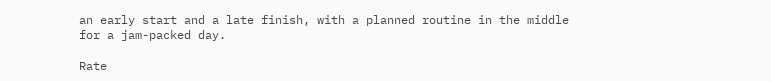an early start and a late finish, with a planned routine in the middle for a jam-packed day.

Rate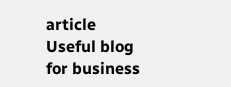article
Useful blog for business